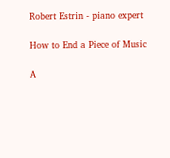Robert Estrin - piano expert

How to End a Piece of Music

A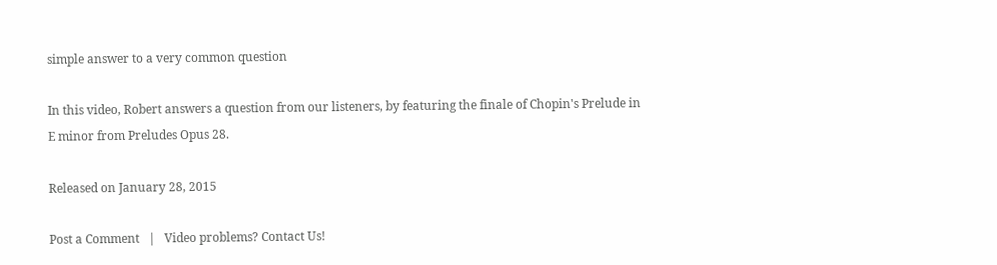simple answer to a very common question

In this video, Robert answers a question from our listeners, by featuring the finale of Chopin's Prelude in E minor from Preludes Opus 28.

Released on January 28, 2015

Post a Comment   |   Video problems? Contact Us!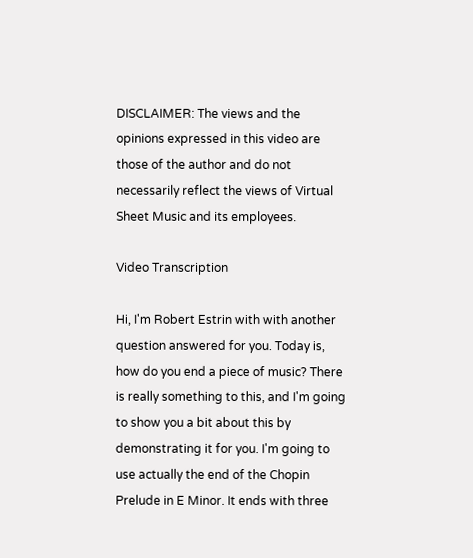DISCLAIMER: The views and the opinions expressed in this video are those of the author and do not necessarily reflect the views of Virtual Sheet Music and its employees.

Video Transcription

Hi, I'm Robert Estrin with with another question answered for you. Today is, how do you end a piece of music? There is really something to this, and I'm going to show you a bit about this by demonstrating it for you. I'm going to use actually the end of the Chopin Prelude in E Minor. It ends with three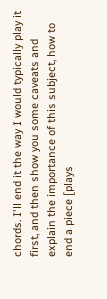chords. I'll end it the way I would typically play it first, and then show you some caveats and explain the importance of this subject, how to end a piece [plays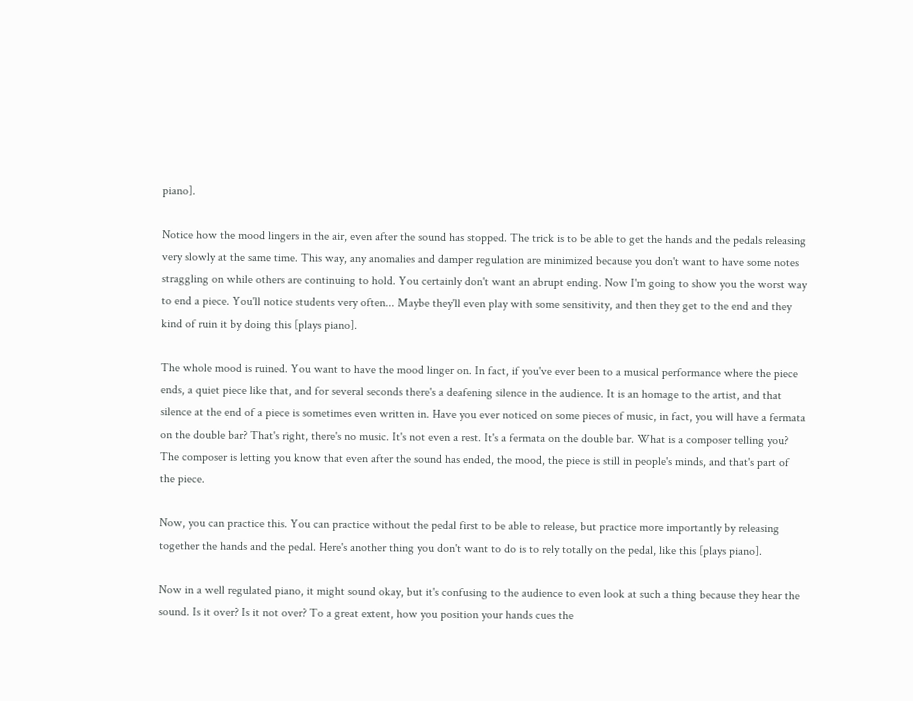piano].

Notice how the mood lingers in the air, even after the sound has stopped. The trick is to be able to get the hands and the pedals releasing very slowly at the same time. This way, any anomalies and damper regulation are minimized because you don't want to have some notes straggling on while others are continuing to hold. You certainly don't want an abrupt ending. Now I'm going to show you the worst way to end a piece. You'll notice students very often... Maybe they'll even play with some sensitivity, and then they get to the end and they kind of ruin it by doing this [plays piano].

The whole mood is ruined. You want to have the mood linger on. In fact, if you've ever been to a musical performance where the piece ends, a quiet piece like that, and for several seconds there's a deafening silence in the audience. It is an homage to the artist, and that silence at the end of a piece is sometimes even written in. Have you ever noticed on some pieces of music, in fact, you will have a fermata on the double bar? That's right, there's no music. It's not even a rest. It's a fermata on the double bar. What is a composer telling you? The composer is letting you know that even after the sound has ended, the mood, the piece is still in people's minds, and that's part of the piece.

Now, you can practice this. You can practice without the pedal first to be able to release, but practice more importantly by releasing together the hands and the pedal. Here's another thing you don't want to do is to rely totally on the pedal, like this [plays piano].

Now in a well regulated piano, it might sound okay, but it's confusing to the audience to even look at such a thing because they hear the sound. Is it over? Is it not over? To a great extent, how you position your hands cues the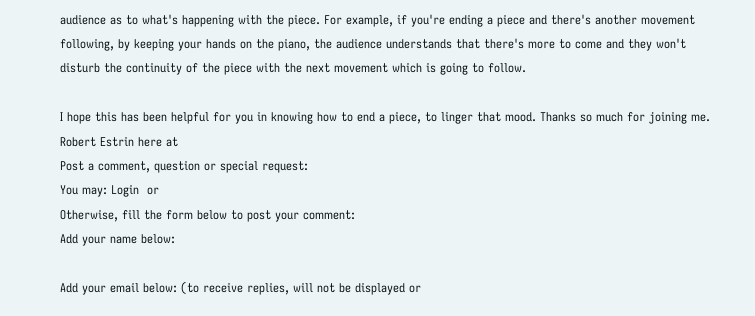audience as to what's happening with the piece. For example, if you're ending a piece and there's another movement following, by keeping your hands on the piano, the audience understands that there's more to come and they won't disturb the continuity of the piece with the next movement which is going to follow.

I hope this has been helpful for you in knowing how to end a piece, to linger that mood. Thanks so much for joining me. Robert Estrin here at
Post a comment, question or special request:
You may: Login  or
Otherwise, fill the form below to post your comment:
Add your name below:

Add your email below: (to receive replies, will not be displayed or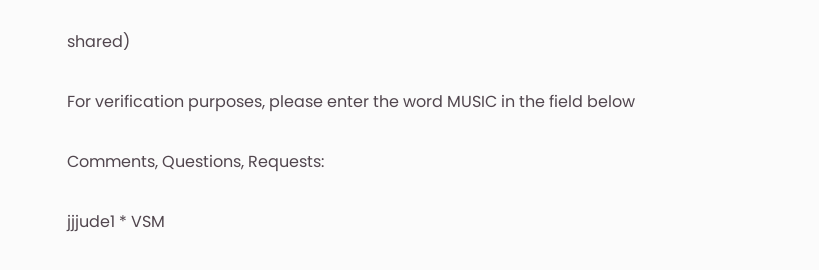shared)

For verification purposes, please enter the word MUSIC in the field below

Comments, Questions, Requests:

jjjude1 * VSM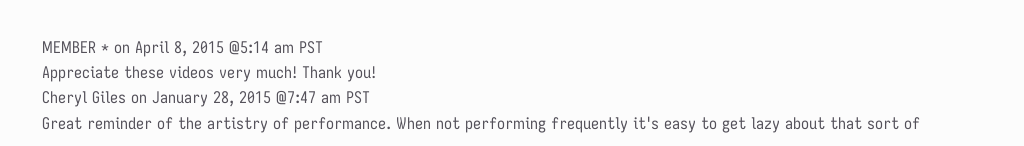MEMBER * on April 8, 2015 @5:14 am PST
Appreciate these videos very much! Thank you!
Cheryl Giles on January 28, 2015 @7:47 am PST
Great reminder of the artistry of performance. When not performing frequently it's easy to get lazy about that sort of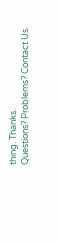thing. Thanks.
Questions? Problems? Contact Us.